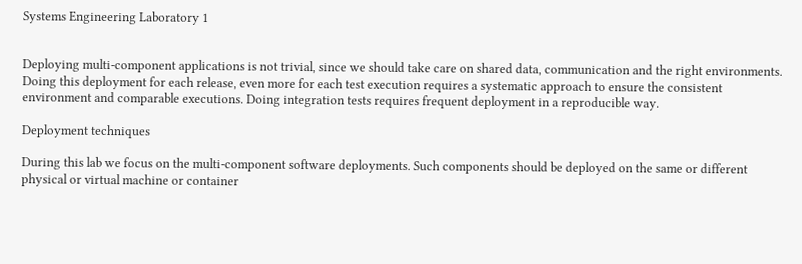Systems Engineering Laboratory 1


Deploying multi-component applications is not trivial, since we should take care on shared data, communication and the right environments. Doing this deployment for each release, even more for each test execution requires a systematic approach to ensure the consistent environment and comparable executions. Doing integration tests requires frequent deployment in a reproducible way.

Deployment techniques

During this lab we focus on the multi-component software deployments. Such components should be deployed on the same or different physical or virtual machine or container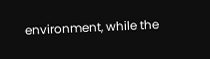environment, while the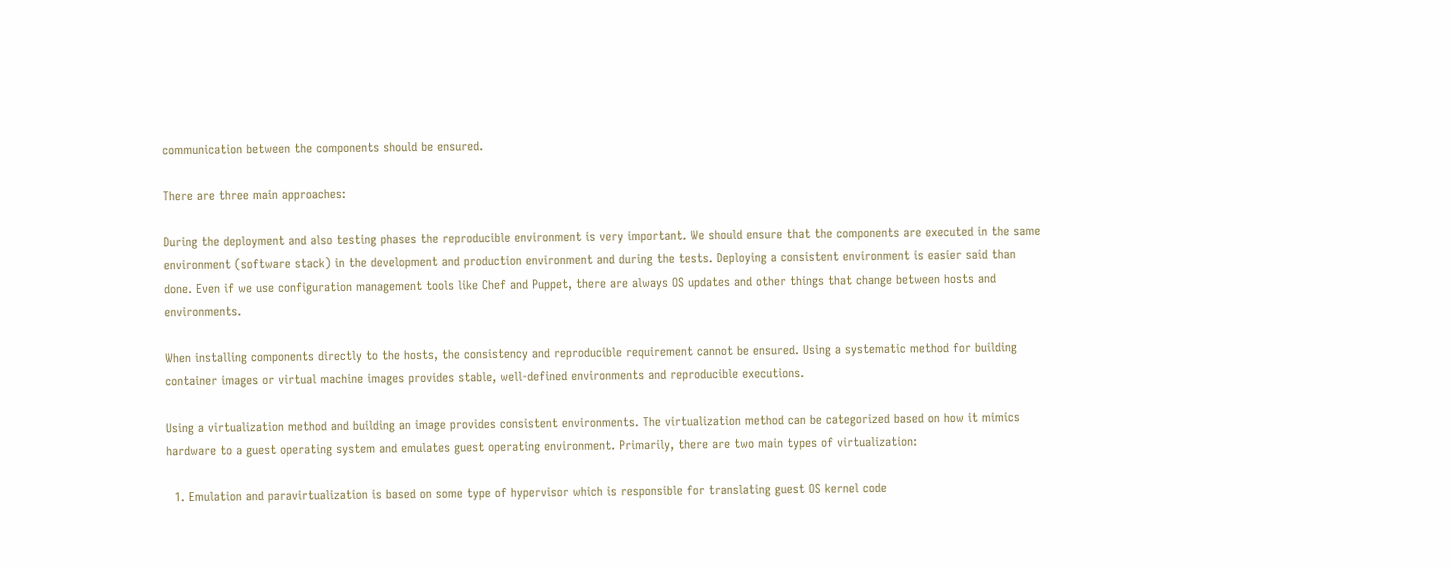communication between the components should be ensured.

There are three main approaches:

During the deployment and also testing phases the reproducible environment is very important. We should ensure that the components are executed in the same environment (software stack) in the development and production environment and during the tests. Deploying a consistent environment is easier said than done. Even if we use configuration management tools like Chef and Puppet, there are always OS updates and other things that change between hosts and environments.

When installing components directly to the hosts, the consistency and reproducible requirement cannot be ensured. Using a systematic method for building container images or virtual machine images provides stable, well-defined environments and reproducible executions.

Using a virtualization method and building an image provides consistent environments. The virtualization method can be categorized based on how it mimics hardware to a guest operating system and emulates guest operating environment. Primarily, there are two main types of virtualization:

  1. Emulation and paravirtualization is based on some type of hypervisor which is responsible for translating guest OS kernel code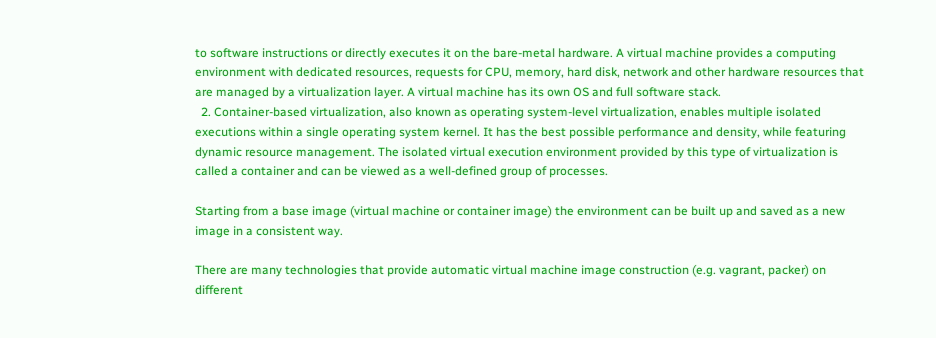to software instructions or directly executes it on the bare-metal hardware. A virtual machine provides a computing environment with dedicated resources, requests for CPU, memory, hard disk, network and other hardware resources that are managed by a virtualization layer. A virtual machine has its own OS and full software stack.
  2. Container-based virtualization, also known as operating system-level virtualization, enables multiple isolated executions within a single operating system kernel. It has the best possible performance and density, while featuring dynamic resource management. The isolated virtual execution environment provided by this type of virtualization is called a container and can be viewed as a well-defined group of processes.

Starting from a base image (virtual machine or container image) the environment can be built up and saved as a new image in a consistent way.

There are many technologies that provide automatic virtual machine image construction (e.g. vagrant, packer) on different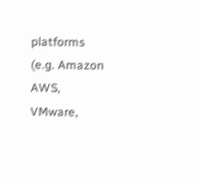platforms (e.g. Amazon AWS, VMware,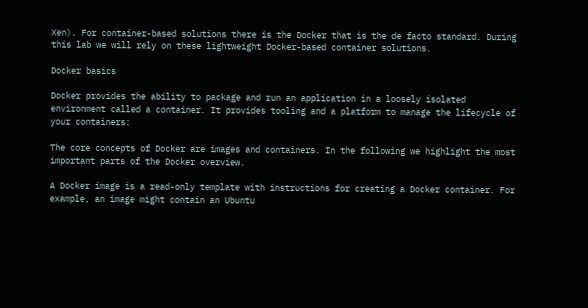Xen). For container-based solutions there is the Docker that is the de facto standard. During this lab we will rely on these lightweight Docker-based container solutions.

Docker basics

Docker provides the ability to package and run an application in a loosely isolated environment called a container. It provides tooling and a platform to manage the lifecycle of your containers:

The core concepts of Docker are images and containers. In the following we highlight the most important parts of the Docker overview.

A Docker image is a read-only template with instructions for creating a Docker container. For example, an image might contain an Ubuntu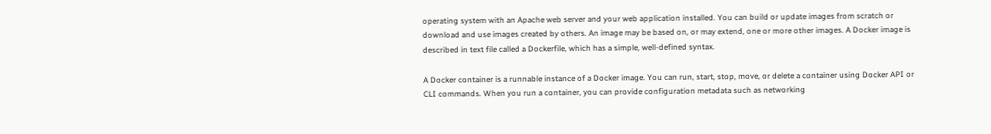operating system with an Apache web server and your web application installed. You can build or update images from scratch or download and use images created by others. An image may be based on, or may extend, one or more other images. A Docker image is described in text file called a Dockerfile, which has a simple, well-defined syntax.

A Docker container is a runnable instance of a Docker image. You can run, start, stop, move, or delete a container using Docker API or CLI commands. When you run a container, you can provide configuration metadata such as networking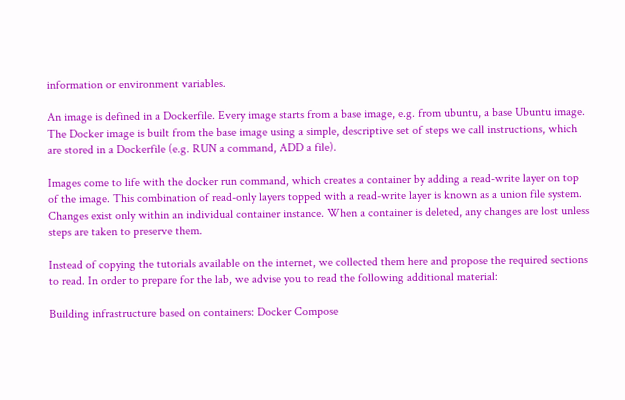information or environment variables.

An image is defined in a Dockerfile. Every image starts from a base image, e.g. from ubuntu, a base Ubuntu image. The Docker image is built from the base image using a simple, descriptive set of steps we call instructions, which are stored in a Dockerfile (e.g. RUN a command, ADD a file).

Images come to life with the docker run command, which creates a container by adding a read-write layer on top of the image. This combination of read-only layers topped with a read-write layer is known as a union file system. Changes exist only within an individual container instance. When a container is deleted, any changes are lost unless steps are taken to preserve them.

Instead of copying the tutorials available on the internet, we collected them here and propose the required sections to read. In order to prepare for the lab, we advise you to read the following additional material:

Building infrastructure based on containers: Docker Compose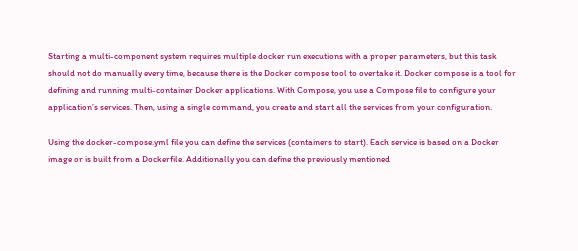Starting a multi-component system requires multiple docker run executions with a proper parameters, but this task should not do manually every time, because there is the Docker compose tool to overtake it. Docker compose is a tool for defining and running multi-container Docker applications. With Compose, you use a Compose file to configure your application’s services. Then, using a single command, you create and start all the services from your configuration.

Using the docker-compose.yml file you can define the services (containers to start). Each service is based on a Docker image or is built from a Dockerfile. Additionally you can define the previously mentioned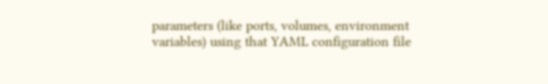parameters (like ports, volumes, environment variables) using that YAML configuration file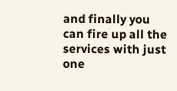and finally you can fire up all the services with just one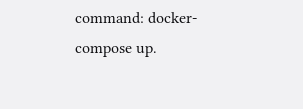command: docker-compose up.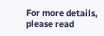For more details, please read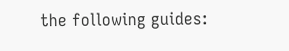the following guides: